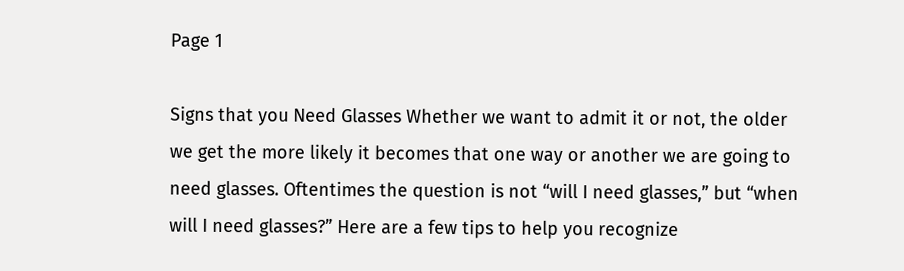Page 1

Signs that you Need Glasses Whether we want to admit it or not, the older we get the more likely it becomes that one way or another we are going to need glasses. Oftentimes the question is not “will I need glasses,” but “when will I need glasses?” Here are a few tips to help you recognize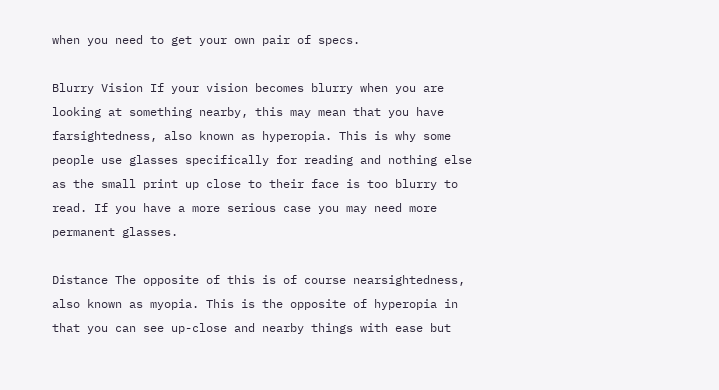when you need to get your own pair of specs.

Blurry Vision If your vision becomes blurry when you are looking at something nearby, this may mean that you have farsightedness, also known as hyperopia. This is why some people use glasses specifically for reading and nothing else as the small print up close to their face is too blurry to read. If you have a more serious case you may need more permanent glasses.

Distance The opposite of this is of course nearsightedness, also known as myopia. This is the opposite of hyperopia in that you can see up-close and nearby things with ease but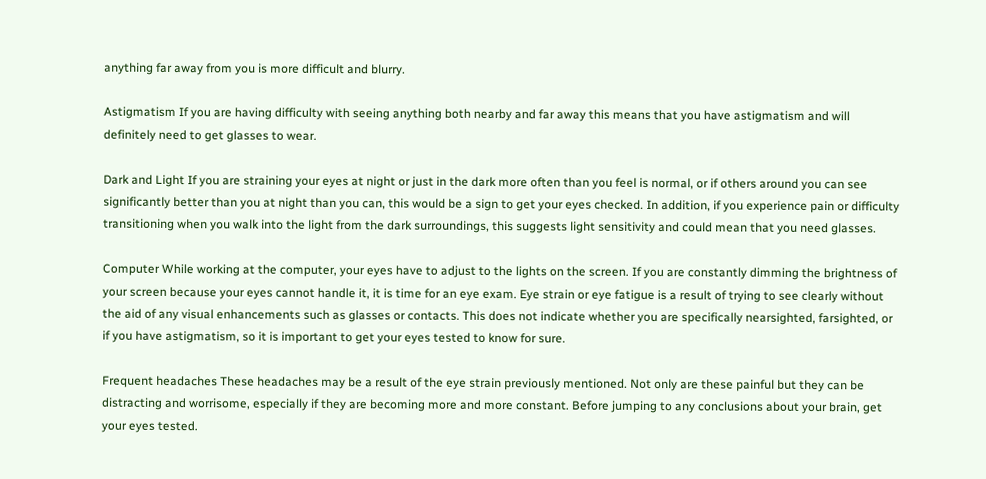anything far away from you is more difficult and blurry.

Astigmatism If you are having difficulty with seeing anything both nearby and far away this means that you have astigmatism and will definitely need to get glasses to wear.

Dark and Light If you are straining your eyes at night or just in the dark more often than you feel is normal, or if others around you can see significantly better than you at night than you can, this would be a sign to get your eyes checked. In addition, if you experience pain or difficulty transitioning when you walk into the light from the dark surroundings, this suggests light sensitivity and could mean that you need glasses.

Computer While working at the computer, your eyes have to adjust to the lights on the screen. If you are constantly dimming the brightness of your screen because your eyes cannot handle it, it is time for an eye exam. Eye strain or eye fatigue is a result of trying to see clearly without the aid of any visual enhancements such as glasses or contacts. This does not indicate whether you are specifically nearsighted, farsighted, or if you have astigmatism, so it is important to get your eyes tested to know for sure.

Frequent headaches These headaches may be a result of the eye strain previously mentioned. Not only are these painful but they can be distracting and worrisome, especially if they are becoming more and more constant. Before jumping to any conclusions about your brain, get your eyes tested.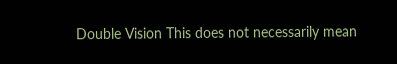Double Vision This does not necessarily mean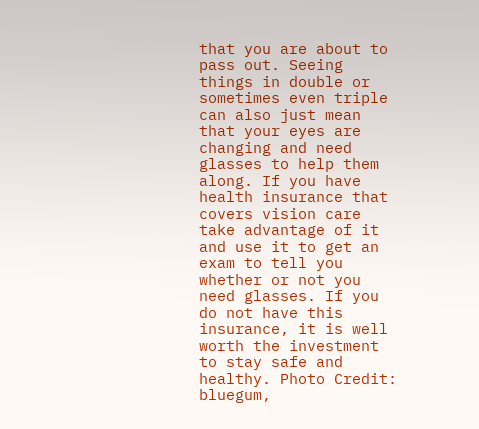that you are about to pass out. Seeing things in double or sometimes even triple can also just mean that your eyes are changing and need glasses to help them along. If you have health insurance that covers vision care take advantage of it and use it to get an exam to tell you whether or not you need glasses. If you do not have this insurance, it is well worth the investment to stay safe and healthy. Photo Credit: bluegum,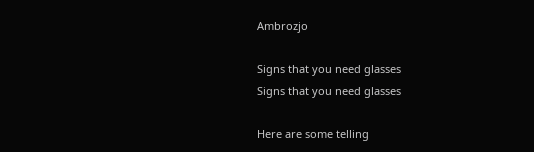Ambrozjo

Signs that you need glasses
Signs that you need glasses

Here are some telling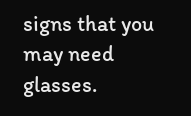signs that you may need glasses.